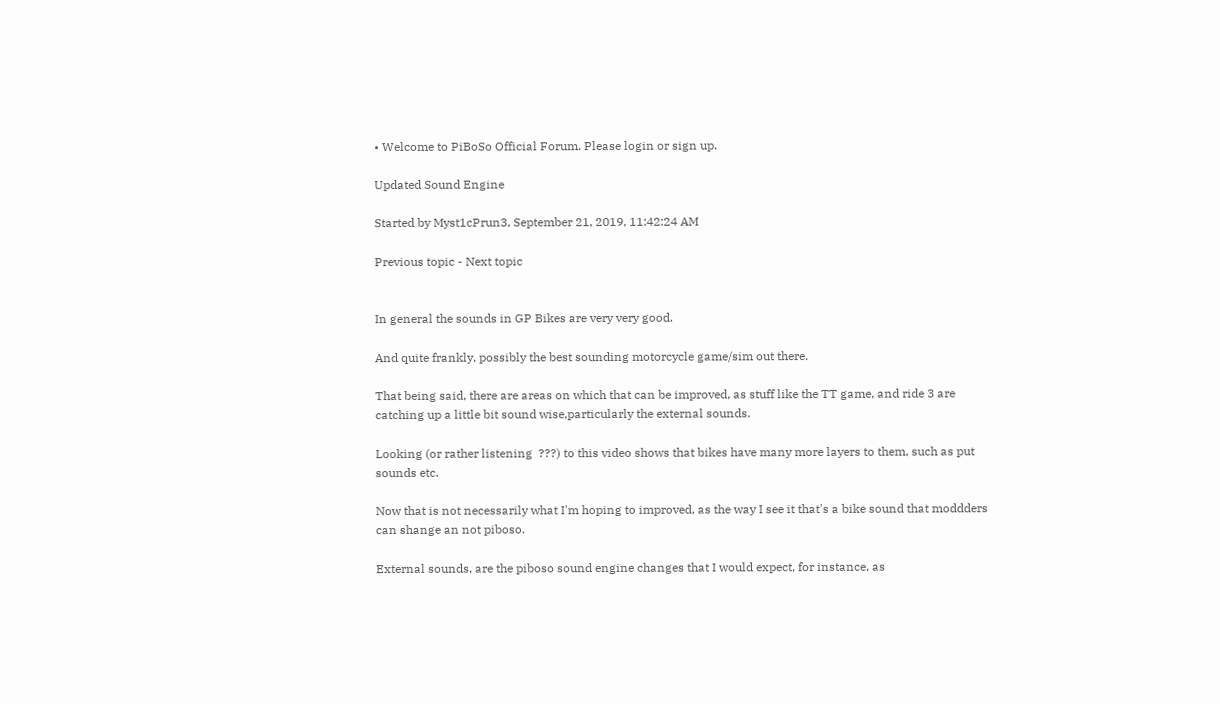• Welcome to PiBoSo Official Forum. Please login or sign up.

Updated Sound Engine

Started by Myst1cPrun3, September 21, 2019, 11:42:24 AM

Previous topic - Next topic


In general the sounds in GP Bikes are very very good.

And quite frankly, possibly the best sounding motorcycle game/sim out there.

That being said, there are areas on which that can be improved, as stuff like the TT game, and ride 3 are catching up a little bit sound wise,particularly the external sounds.

Looking (or rather listening  ???) to this video shows that bikes have many more layers to them, such as put sounds etc.

Now that is not necessarily what I'm hoping to improved, as the way I see it that's a bike sound that moddders can shange an not piboso.

External sounds, are the piboso sound engine changes that I would expect, for instance, as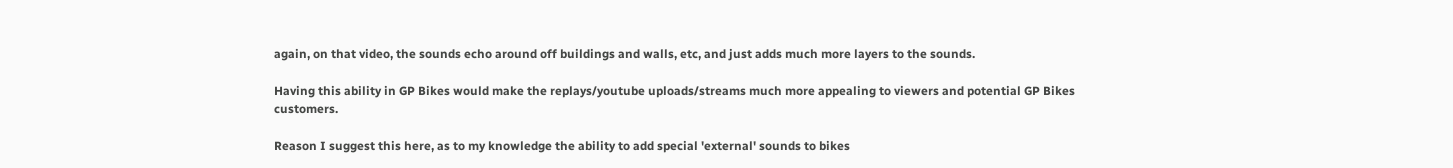again, on that video, the sounds echo around off buildings and walls, etc, and just adds much more layers to the sounds.

Having this ability in GP Bikes would make the replays/youtube uploads/streams much more appealing to viewers and potential GP Bikes customers.

Reason I suggest this here, as to my knowledge the ability to add special 'external' sounds to bikes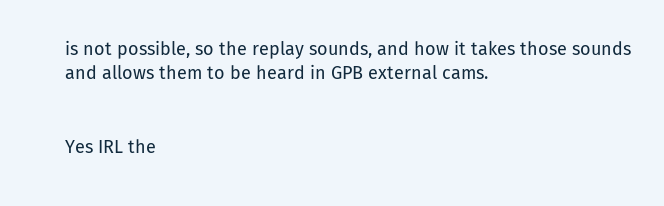is not possible, so the replay sounds, and how it takes those sounds and allows them to be heard in GPB external cams.


Yes IRL the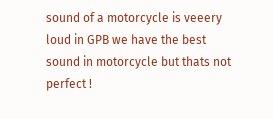sound of a motorcycle is veeery loud in GPB we have the best sound in motorcycle but thats not perfect !